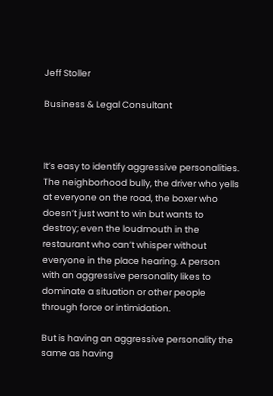Jeff Stoller

Business & Legal Consultant



It’s easy to identify aggressive personalities. The neighborhood bully, the driver who yells at everyone on the road, the boxer who doesn’t just want to win but wants to destroy; even the loudmouth in the restaurant who can’t whisper without everyone in the place hearing. A person with an aggressive personality likes to dominate a situation or other people through force or intimidation.

But is having an aggressive personality the same as having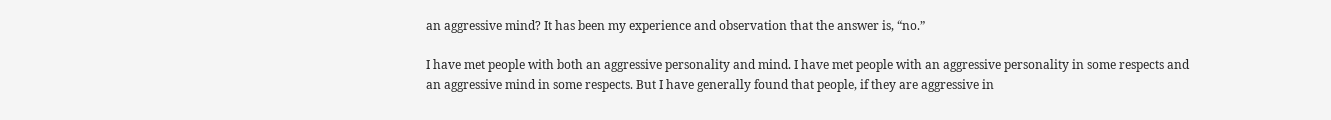an aggressive mind? It has been my experience and observation that the answer is, “no.”

I have met people with both an aggressive personality and mind. I have met people with an aggressive personality in some respects and an aggressive mind in some respects. But I have generally found that people, if they are aggressive in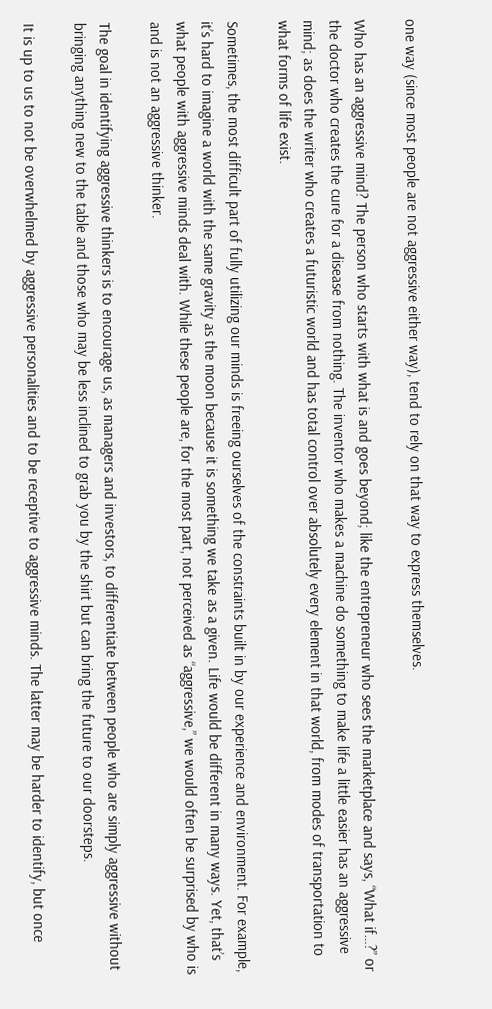one way (since most people are not aggressive either way), tend to rely on that way to express themselves.

Who has an aggressive mind? The person who starts with what is and goes beyond; like the entrepreneur who sees the marketplace and says, “What if…?” or the doctor who creates the cure for a disease from nothing. The inventor who makes a machine do something to make life a little easier has an aggressive mind; as does the writer who creates a futuristic world and has total control over absolutely every element in that world, from modes of transportation to what forms of life exist.

Sometimes, the most difficult part of fully utilizing our minds is freeing ourselves of the constraints built in by our experience and environment. For example, it’s hard to imagine a world with the same gravity as the moon because it is something we take as a given. Life would be different in many ways. Yet, that’s what people with aggressive minds deal with. While these people are, for the most part, not perceived as “aggressive,” we would often be surprised by who is and is not an aggressive thinker.

The goal in identifying aggressive thinkers is to encourage us, as managers and investors, to differentiate between people who are simply aggressive without bringing anything new to the table and those who may be less inclined to grab you by the shirt but can bring the future to our doorsteps.

It is up to us to not be overwhelmed by aggressive personalities and to be receptive to aggressive minds. The latter may be harder to identify, but once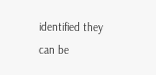identified they can be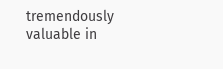tremendously valuable in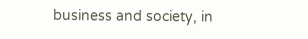business and society, in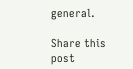general.

Share this post